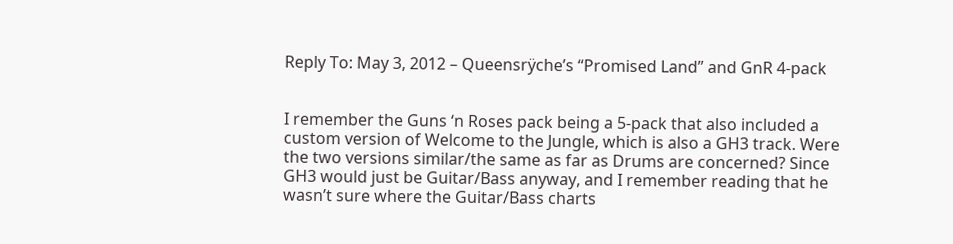Reply To: May 3, 2012 – Queensrÿche’s “Promised Land” and GnR 4-pack


I remember the Guns ‘n Roses pack being a 5-pack that also included a custom version of Welcome to the Jungle, which is also a GH3 track. Were the two versions similar/the same as far as Drums are concerned? Since GH3 would just be Guitar/Bass anyway, and I remember reading that he wasn’t sure where the Guitar/Bass charts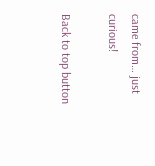came from… just curious!

Back to top button